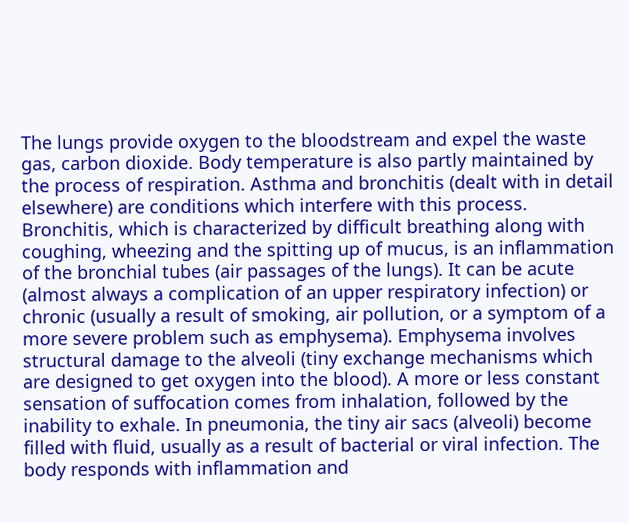The lungs provide oxygen to the bloodstream and expel the waste gas, carbon dioxide. Body temperature is also partly maintained by the process of respiration. Asthma and bronchitis (dealt with in detail elsewhere) are conditions which interfere with this process. Bronchitis, which is characterized by difficult breathing along with coughing, wheezing and the spitting up of mucus, is an inflammation of the bronchial tubes (air passages of the lungs). It can be acute (almost always a complication of an upper respiratory infection) or chronic (usually a result of smoking, air pollution, or a symptom of a more severe problem such as emphysema). Emphysema involves structural damage to the alveoli (tiny exchange mechanisms which are designed to get oxygen into the blood). A more or less constant sensation of suffocation comes from inhalation, followed by the inability to exhale. In pneumonia, the tiny air sacs (alveoli) become filled with fluid, usually as a result of bacterial or viral infection. The body responds with inflammation and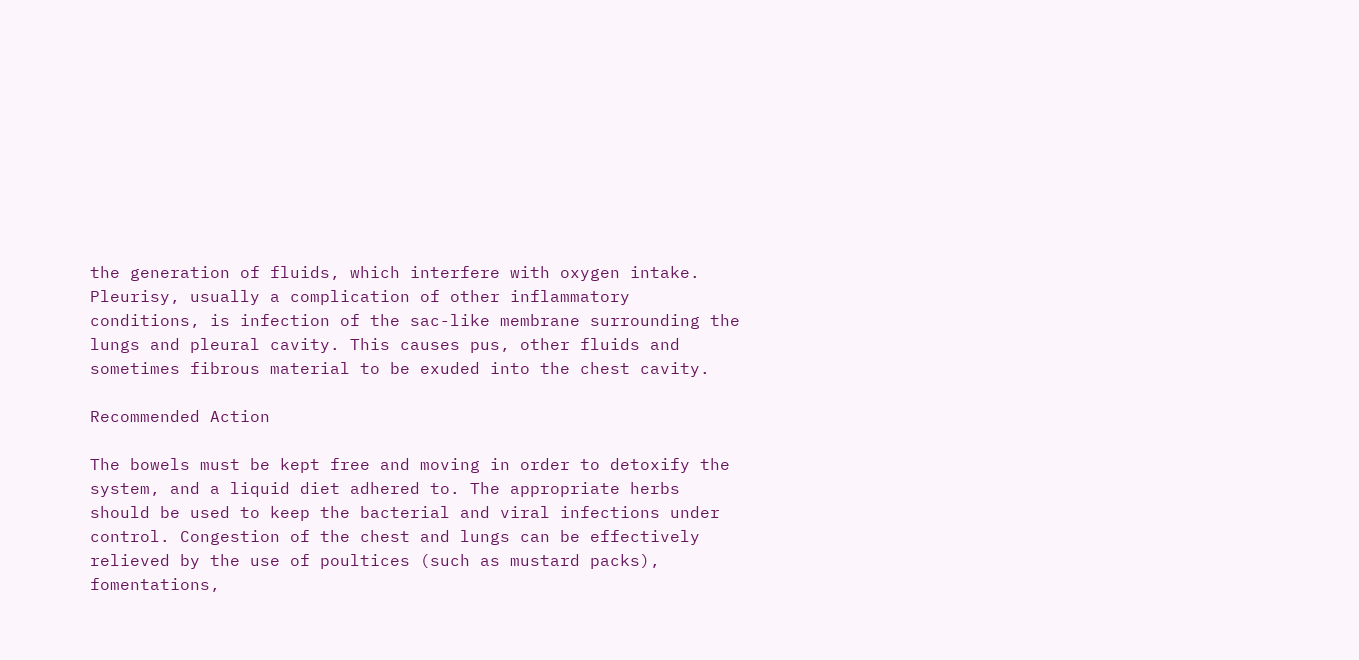the generation of fluids, which interfere with oxygen intake. Pleurisy, usually a complication of other inflammatory conditions, is infection of the sac-like membrane surrounding the lungs and pleural cavity. This causes pus, other fluids and sometimes fibrous material to be exuded into the chest cavity.

Recommended Action

The bowels must be kept free and moving in order to detoxify the system, and a liquid diet adhered to. The appropriate herbs should be used to keep the bacterial and viral infections under control. Congestion of the chest and lungs can be effectively relieved by the use of poultices (such as mustard packs), fomentations,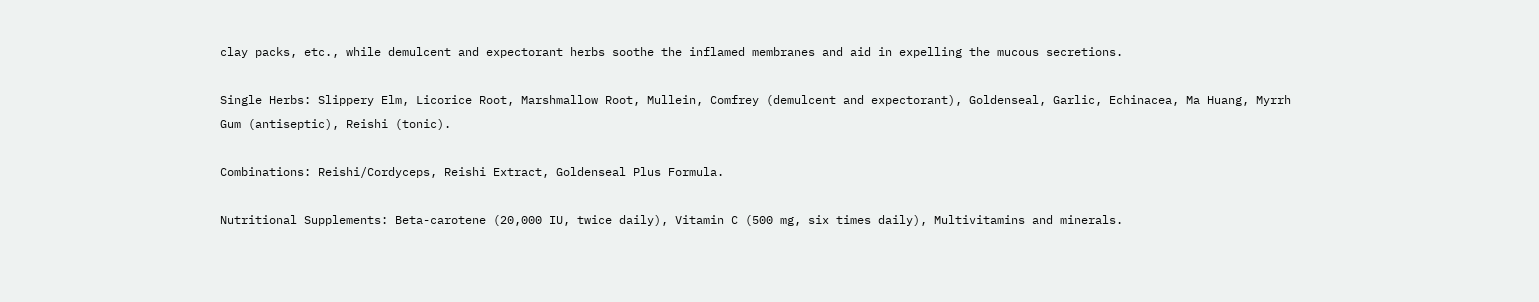clay packs, etc., while demulcent and expectorant herbs soothe the inflamed membranes and aid in expelling the mucous secretions.

Single Herbs: Slippery Elm, Licorice Root, Marshmallow Root, Mullein, Comfrey (demulcent and expectorant), Goldenseal, Garlic, Echinacea, Ma Huang, Myrrh Gum (antiseptic), Reishi (tonic).

Combinations: Reishi/Cordyceps, Reishi Extract, Goldenseal Plus Formula.

Nutritional Supplements: Beta-carotene (20,000 IU, twice daily), Vitamin C (500 mg, six times daily), Multivitamins and minerals.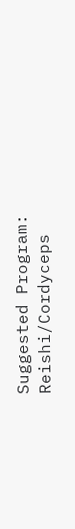Suggested Program: Reishi/Cordyceps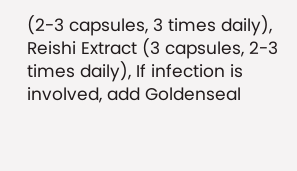(2-3 capsules, 3 times daily), Reishi Extract (3 capsules, 2-3 times daily), If infection is involved, add Goldenseal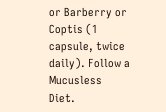or Barberry or Coptis (1 capsule, twice daily). Follow a Mucusless Diet.